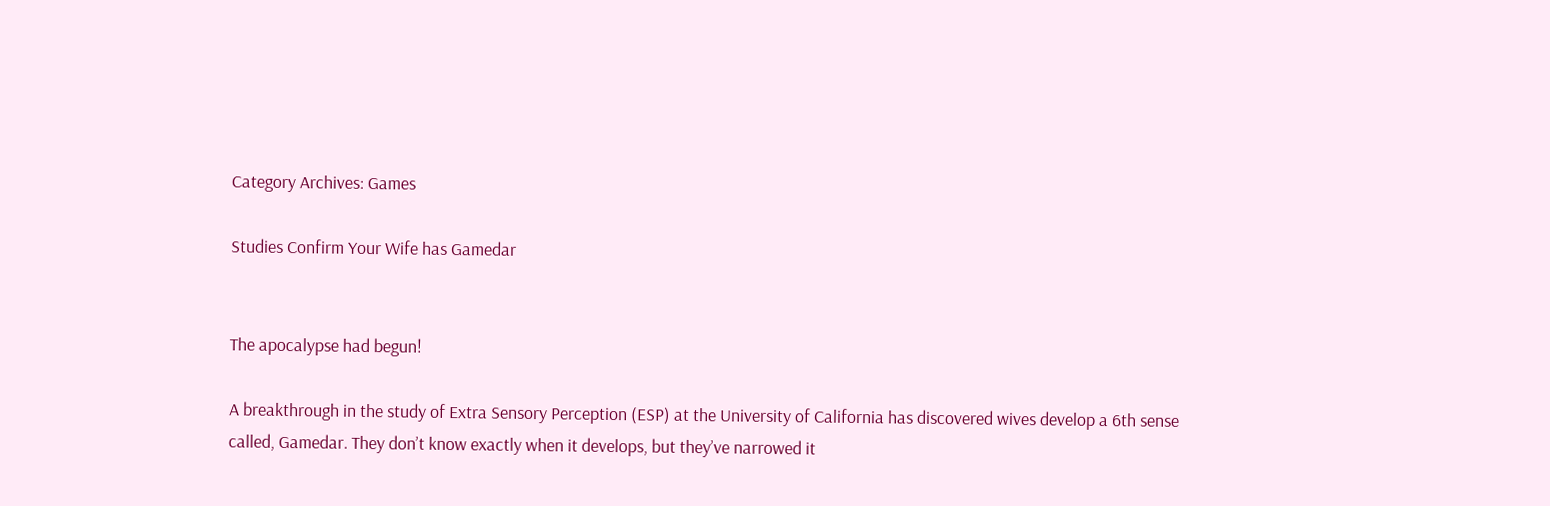Category Archives: Games

Studies Confirm Your Wife has Gamedar


The apocalypse had begun!

A breakthrough in the study of Extra Sensory Perception (ESP) at the University of California has discovered wives develop a 6th sense called, Gamedar. They don’t know exactly when it develops, but they’ve narrowed it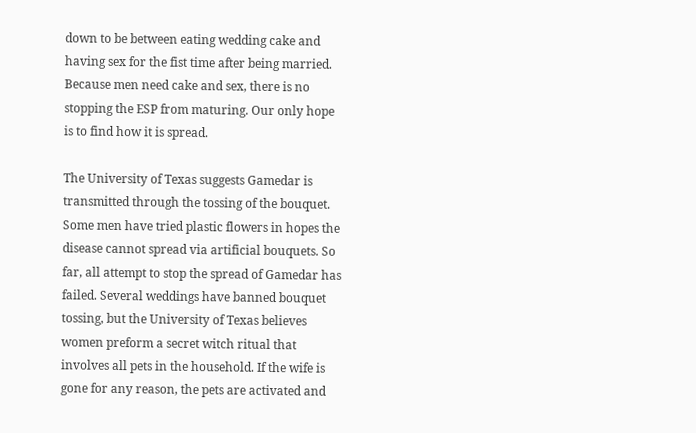down to be between eating wedding cake and having sex for the fist time after being married. Because men need cake and sex, there is no stopping the ESP from maturing. Our only hope is to find how it is spread.

The University of Texas suggests Gamedar is transmitted through the tossing of the bouquet. Some men have tried plastic flowers in hopes the disease cannot spread via artificial bouquets. So far, all attempt to stop the spread of Gamedar has failed. Several weddings have banned bouquet tossing, but the University of Texas believes women preform a secret witch ritual that involves all pets in the household. If the wife is gone for any reason, the pets are activated and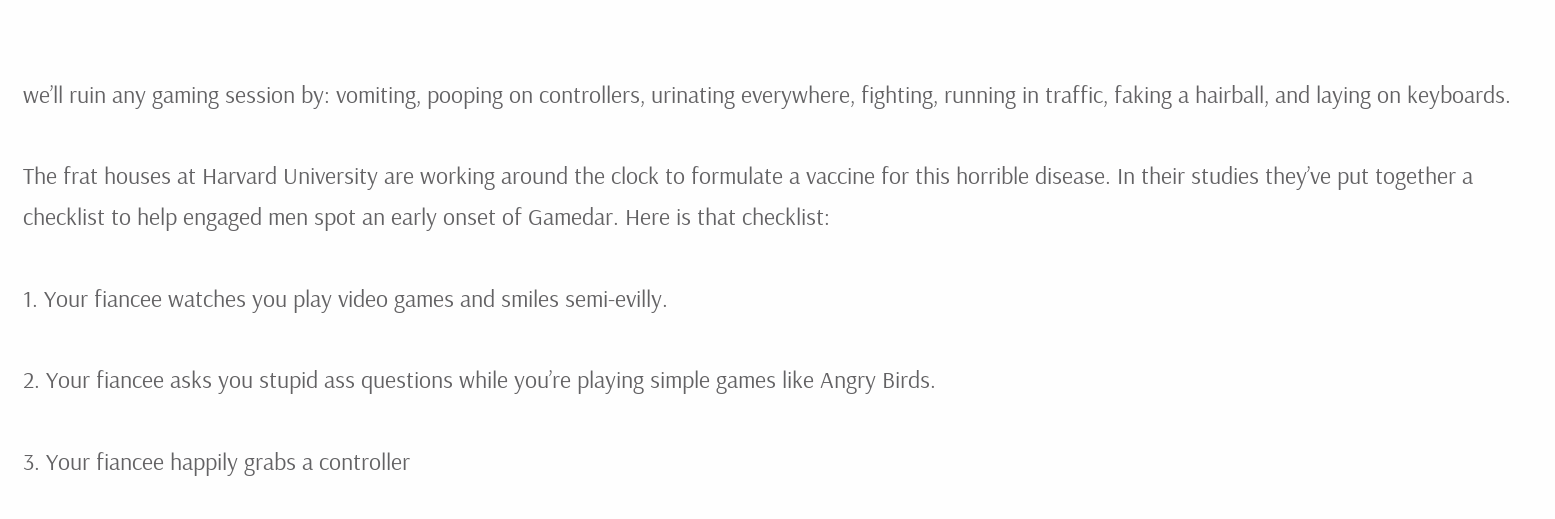we’ll ruin any gaming session by: vomiting, pooping on controllers, urinating everywhere, fighting, running in traffic, faking a hairball, and laying on keyboards.

The frat houses at Harvard University are working around the clock to formulate a vaccine for this horrible disease. In their studies they’ve put together a checklist to help engaged men spot an early onset of Gamedar. Here is that checklist:

1. Your fiancee watches you play video games and smiles semi-evilly.

2. Your fiancee asks you stupid ass questions while you’re playing simple games like Angry Birds.

3. Your fiancee happily grabs a controller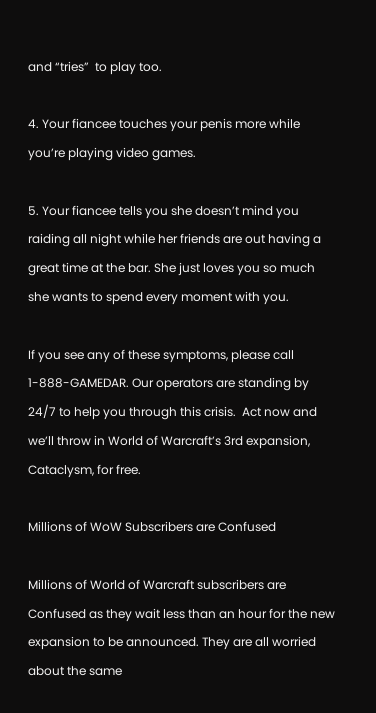and “tries”  to play too.

4. Your fiancee touches your penis more while you’re playing video games.

5. Your fiancee tells you she doesn’t mind you raiding all night while her friends are out having a great time at the bar. She just loves you so much she wants to spend every moment with you.

If you see any of these symptoms, please call 1-888-GAMEDAR. Our operators are standing by 24/7 to help you through this crisis.  Act now and we’ll throw in World of Warcraft’s 3rd expansion, Cataclysm, for free.

Millions of WoW Subscribers are Confused

Millions of World of Warcraft subscribers are Confused as they wait less than an hour for the new expansion to be announced. They are all worried about the same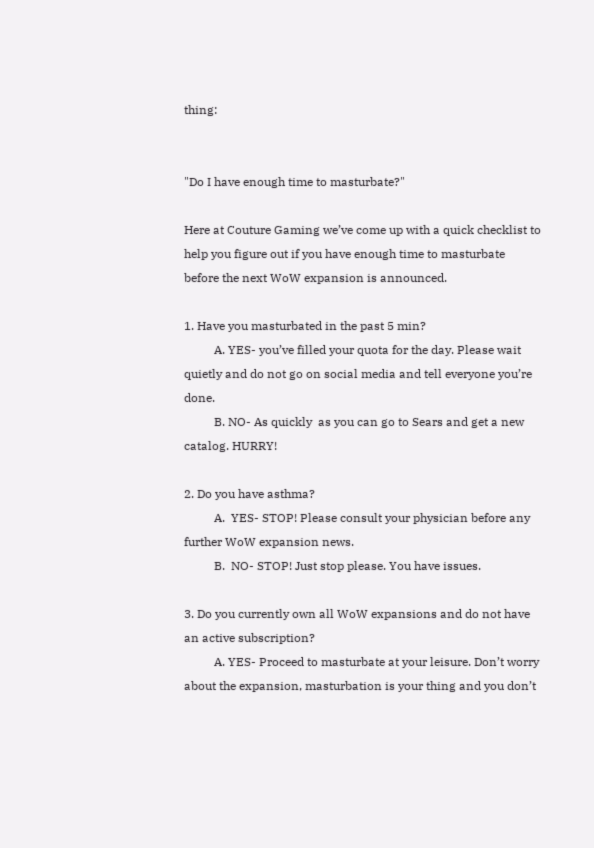thing:


"Do I have enough time to masturbate?"

Here at Couture Gaming we’ve come up with a quick checklist to help you figure out if you have enough time to masturbate before the next WoW expansion is announced.

1. Have you masturbated in the past 5 min?
          A. YES- you’ve filled your quota for the day. Please wait quietly and do not go on social media and tell everyone you’re done.
          B. NO- As quickly  as you can go to Sears and get a new catalog. HURRY!

2. Do you have asthma?
          A.  YES- STOP! Please consult your physician before any further WoW expansion news.
          B.  NO- STOP! Just stop please. You have issues.

3. Do you currently own all WoW expansions and do not have an active subscription?
          A. YES- Proceed to masturbate at your leisure. Don’t worry about the expansion, masturbation is your thing and you don’t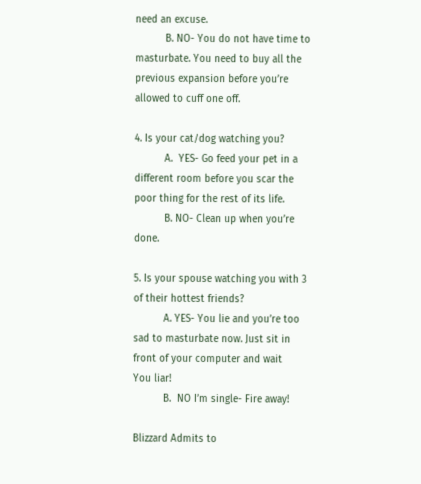need an excuse.
          B. NO- You do not have time to masturbate. You need to buy all the previous expansion before you’re allowed to cuff one off.

4. Is your cat/dog watching you?
          A.  YES- Go feed your pet in a different room before you scar the poor thing for the rest of its life.
          B. NO- Clean up when you’re done.

5. Is your spouse watching you with 3 of their hottest friends?
          A. YES- You lie and you’re too sad to masturbate now. Just sit in front of your computer and wait
You liar!
          B.  NO I’m single- Fire away!

Blizzard Admits to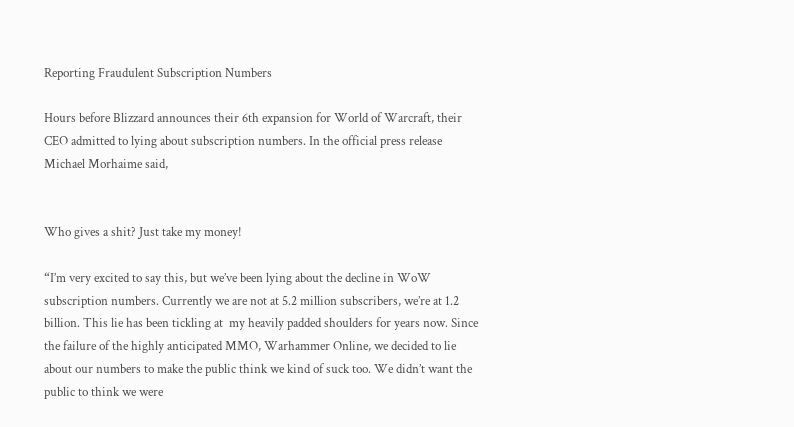Reporting Fraudulent Subscription Numbers

Hours before Blizzard announces their 6th expansion for World of Warcraft, their CEO admitted to lying about subscription numbers. In the official press release Michael Morhaime said,


Who gives a shit? Just take my money!

“I’m very excited to say this, but we’ve been lying about the decline in WoW subscription numbers. Currently we are not at 5.2 million subscribers, we’re at 1.2 billion. This lie has been tickling at  my heavily padded shoulders for years now. Since the failure of the highly anticipated MMO, Warhammer Online, we decided to lie about our numbers to make the public think we kind of suck too. We didn’t want the public to think we were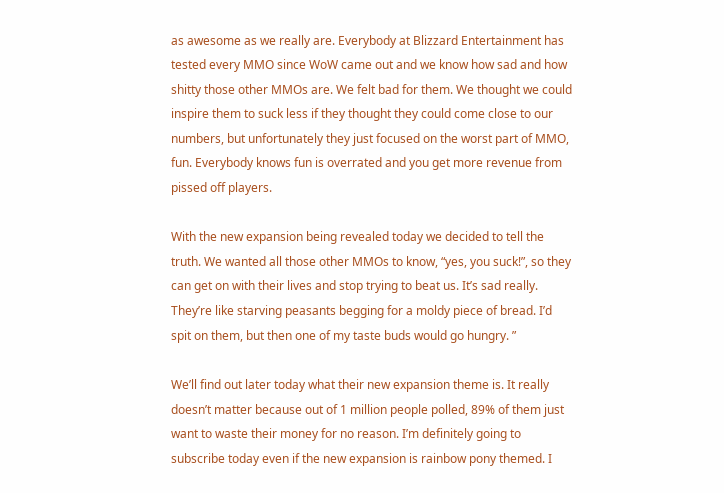as awesome as we really are. Everybody at Blizzard Entertainment has tested every MMO since WoW came out and we know how sad and how shitty those other MMOs are. We felt bad for them. We thought we could inspire them to suck less if they thought they could come close to our numbers, but unfortunately they just focused on the worst part of MMO, fun. Everybody knows fun is overrated and you get more revenue from pissed off players.

With the new expansion being revealed today we decided to tell the truth. We wanted all those other MMOs to know, “yes, you suck!”, so they can get on with their lives and stop trying to beat us. It’s sad really. They’re like starving peasants begging for a moldy piece of bread. I’d spit on them, but then one of my taste buds would go hungry. ”

We’ll find out later today what their new expansion theme is. It really doesn’t matter because out of 1 million people polled, 89% of them just want to waste their money for no reason. I’m definitely going to subscribe today even if the new expansion is rainbow pony themed. I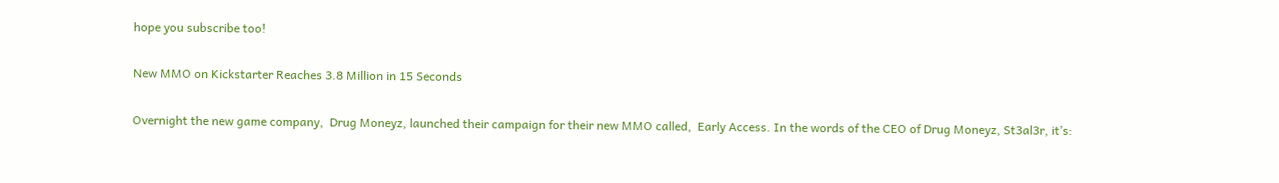hope you subscribe too!

New MMO on Kickstarter Reaches 3.8 Million in 15 Seconds

Overnight the new game company,  Drug Moneyz, launched their campaign for their new MMO called,  Early Access. In the words of the CEO of Drug Moneyz, St3al3r, it’s: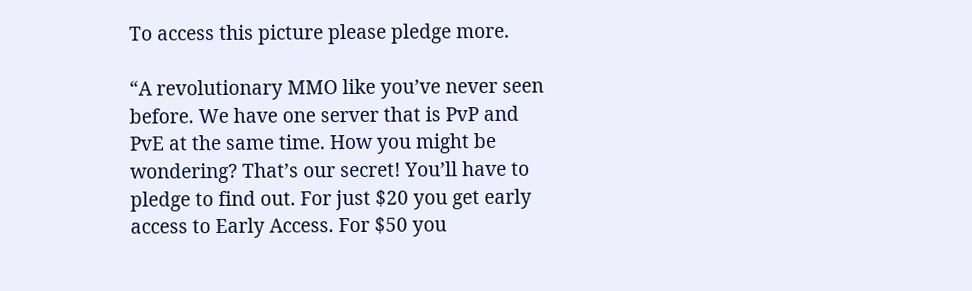To access this picture please pledge more.

“A revolutionary MMO like you’ve never seen before. We have one server that is PvP and PvE at the same time. How you might be wondering? That’s our secret! You’ll have to pledge to find out. For just $20 you get early access to Early Access. For $50 you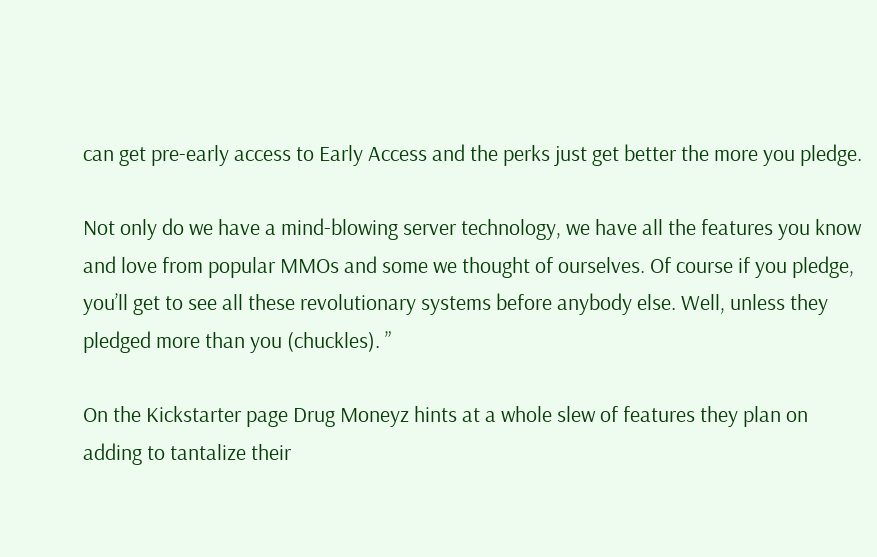can get pre-early access to Early Access and the perks just get better the more you pledge.

Not only do we have a mind-blowing server technology, we have all the features you know and love from popular MMOs and some we thought of ourselves. Of course if you pledge, you’ll get to see all these revolutionary systems before anybody else. Well, unless they pledged more than you (chuckles). ”

On the Kickstarter page Drug Moneyz hints at a whole slew of features they plan on adding to tantalize their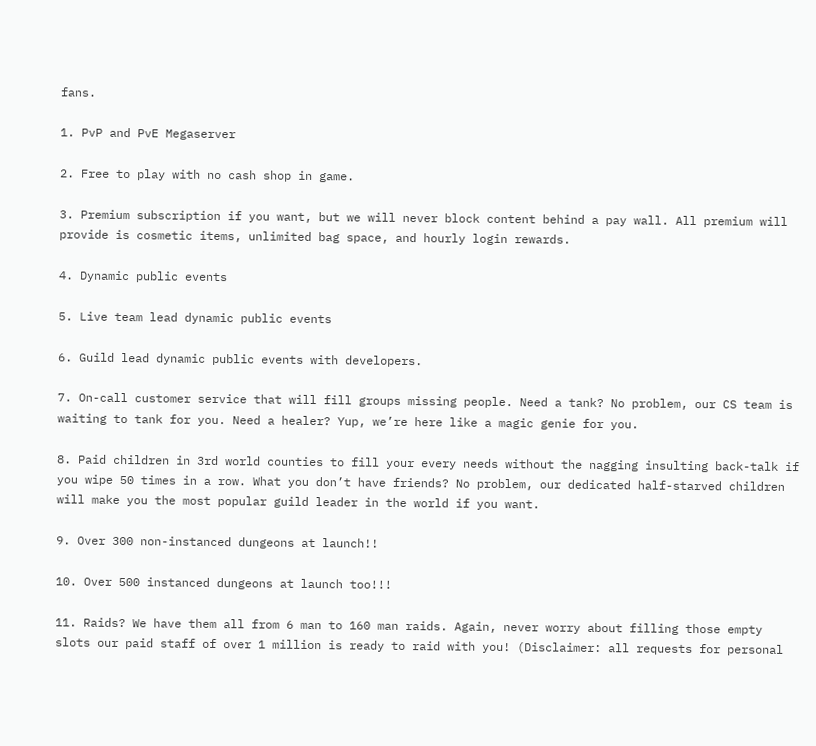fans.

1. PvP and PvE Megaserver

2. Free to play with no cash shop in game.

3. Premium subscription if you want, but we will never block content behind a pay wall. All premium will provide is cosmetic items, unlimited bag space, and hourly login rewards.

4. Dynamic public events

5. Live team lead dynamic public events

6. Guild lead dynamic public events with developers.

7. On-call customer service that will fill groups missing people. Need a tank? No problem, our CS team is waiting to tank for you. Need a healer? Yup, we’re here like a magic genie for you.

8. Paid children in 3rd world counties to fill your every needs without the nagging insulting back-talk if you wipe 50 times in a row. What you don’t have friends? No problem, our dedicated half-starved children will make you the most popular guild leader in the world if you want.

9. Over 300 non-instanced dungeons at launch!!

10. Over 500 instanced dungeons at launch too!!!

11. Raids? We have them all from 6 man to 160 man raids. Again, never worry about filling those empty slots our paid staff of over 1 million is ready to raid with you! (Disclaimer: all requests for personal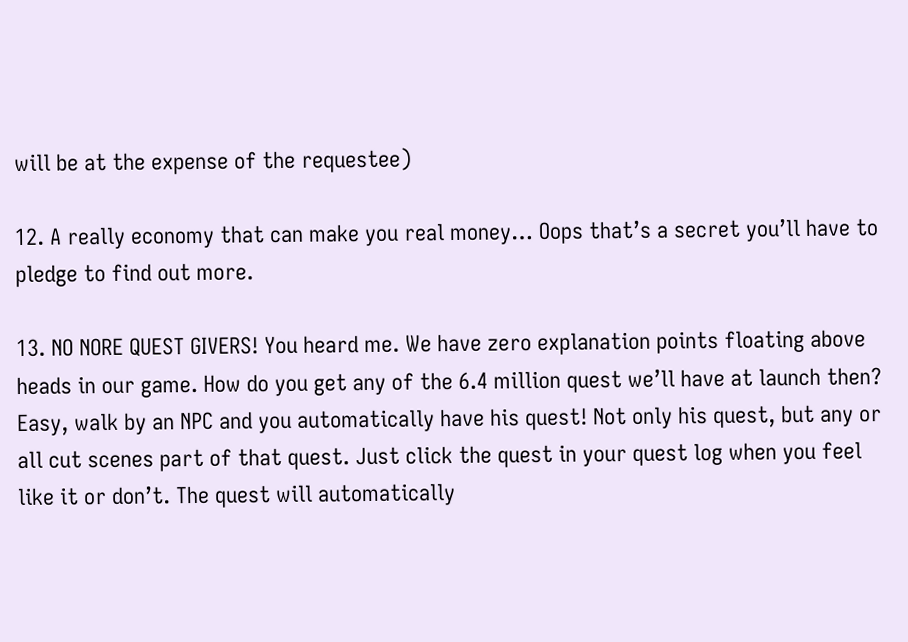will be at the expense of the requestee)

12. A really economy that can make you real money… Oops that’s a secret you’ll have to pledge to find out more.

13. NO NORE QUEST GIVERS! You heard me. We have zero explanation points floating above heads in our game. How do you get any of the 6.4 million quest we’ll have at launch then? Easy, walk by an NPC and you automatically have his quest! Not only his quest, but any or all cut scenes part of that quest. Just click the quest in your quest log when you feel like it or don’t. The quest will automatically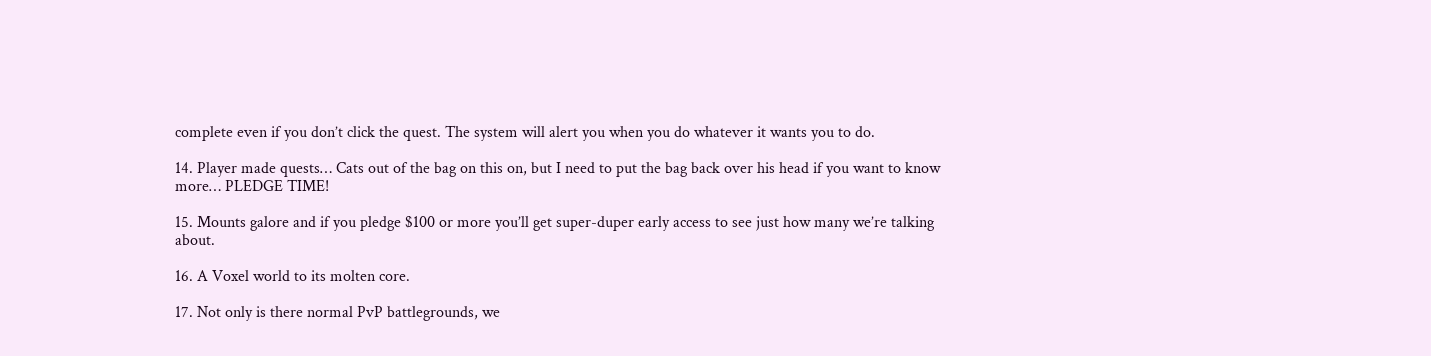complete even if you don’t click the quest. The system will alert you when you do whatever it wants you to do.

14. Player made quests… Cats out of the bag on this on, but I need to put the bag back over his head if you want to know more… PLEDGE TIME!

15. Mounts galore and if you pledge $100 or more you’ll get super-duper early access to see just how many we’re talking about.

16. A Voxel world to its molten core.

17. Not only is there normal PvP battlegrounds, we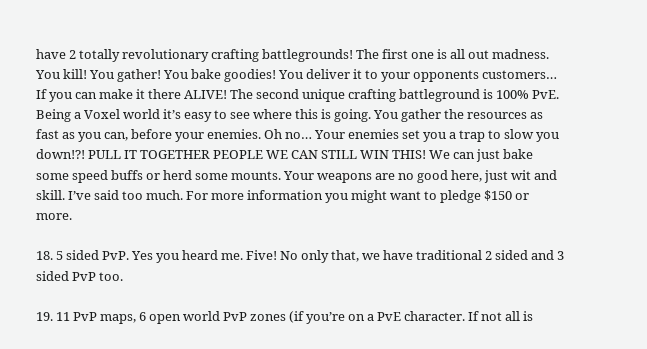have 2 totally revolutionary crafting battlegrounds! The first one is all out madness. You kill! You gather! You bake goodies! You deliver it to your opponents customers… If you can make it there ALIVE! The second unique crafting battleground is 100% PvE. Being a Voxel world it’s easy to see where this is going. You gather the resources as fast as you can, before your enemies. Oh no… Your enemies set you a trap to slow you down!?! PULL IT TOGETHER PEOPLE WE CAN STILL WIN THIS! We can just bake some speed buffs or herd some mounts. Your weapons are no good here, just wit and skill. I’ve said too much. For more information you might want to pledge $150 or more.

18. 5 sided PvP. Yes you heard me. Five! No only that, we have traditional 2 sided and 3 sided PvP too.

19. 11 PvP maps, 6 open world PvP zones (if you’re on a PvE character. If not all is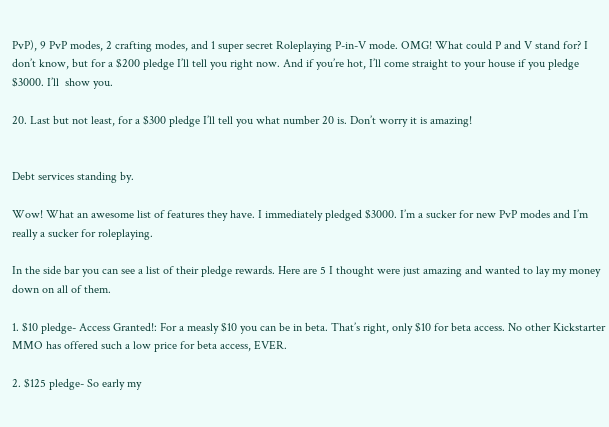PvP), 9 PvP modes, 2 crafting modes, and 1 super secret Roleplaying P-in-V mode. OMG! What could P and V stand for? I don’t know, but for a $200 pledge I’ll tell you right now. And if you’re hot, I’ll come straight to your house if you pledge $3000. I’ll  show you.

20. Last but not least, for a $300 pledge I’ll tell you what number 20 is. Don’t worry it is amazing!


Debt services standing by.

Wow! What an awesome list of features they have. I immediately pledged $3000. I’m a sucker for new PvP modes and I’m really a sucker for roleplaying.

In the side bar you can see a list of their pledge rewards. Here are 5 I thought were just amazing and wanted to lay my money down on all of them.

1. $10 pledge- Access Granted!: For a measly $10 you can be in beta. That’s right, only $10 for beta access. No other Kickstarter MMO has offered such a low price for beta access, EVER.

2. $125 pledge- So early my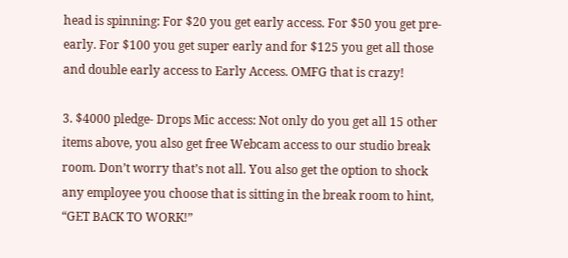head is spinning: For $20 you get early access. For $50 you get pre-early. For $100 you get super early and for $125 you get all those and double early access to Early Access. OMFG that is crazy!

3. $4000 pledge- Drops Mic access: Not only do you get all 15 other items above, you also get free Webcam access to our studio break room. Don’t worry that’s not all. You also get the option to shock any employee you choose that is sitting in the break room to hint,  “GET BACK TO WORK!”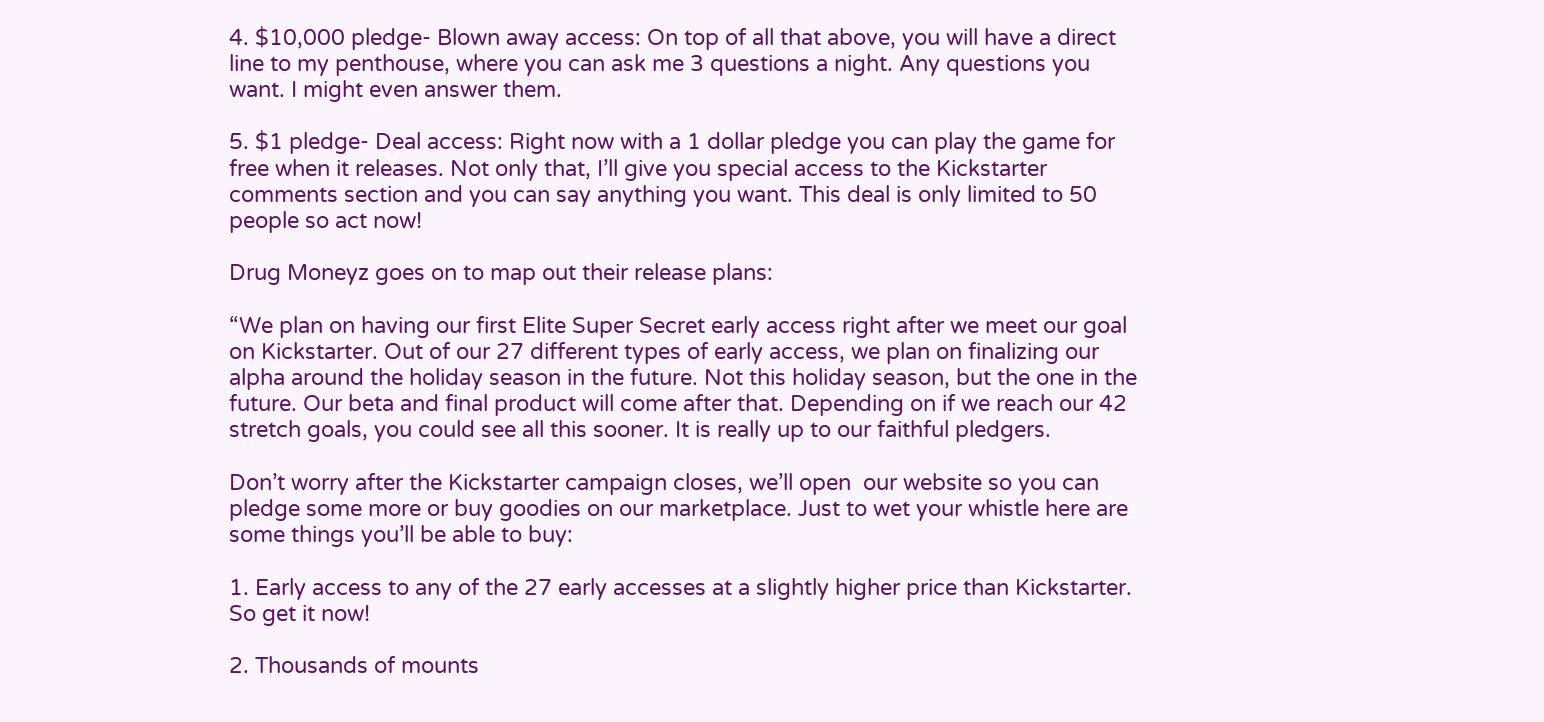4. $10,000 pledge- Blown away access: On top of all that above, you will have a direct line to my penthouse, where you can ask me 3 questions a night. Any questions you want. I might even answer them.

5. $1 pledge- Deal access: Right now with a 1 dollar pledge you can play the game for free when it releases. Not only that, I’ll give you special access to the Kickstarter comments section and you can say anything you want. This deal is only limited to 50 people so act now!

Drug Moneyz goes on to map out their release plans:

“We plan on having our first Elite Super Secret early access right after we meet our goal on Kickstarter. Out of our 27 different types of early access, we plan on finalizing our alpha around the holiday season in the future. Not this holiday season, but the one in the future. Our beta and final product will come after that. Depending on if we reach our 42 stretch goals, you could see all this sooner. It is really up to our faithful pledgers.

Don’t worry after the Kickstarter campaign closes, we’ll open  our website so you can pledge some more or buy goodies on our marketplace. Just to wet your whistle here are some things you’ll be able to buy:

1. Early access to any of the 27 early accesses at a slightly higher price than Kickstarter. So get it now!

2. Thousands of mounts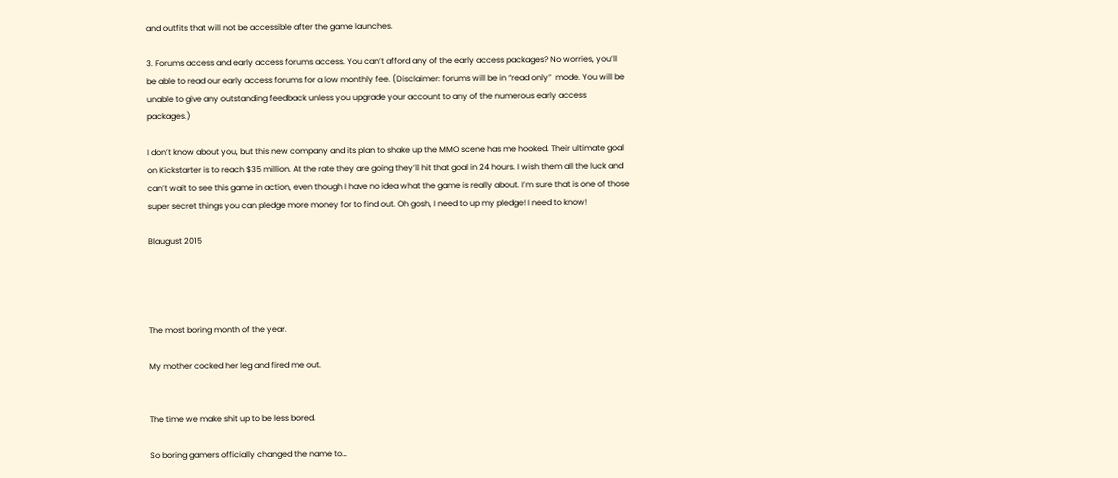and outfits that will not be accessible after the game launches.

3. Forums access and early access forums access. You can’t afford any of the early access packages? No worries, you’ll be able to read our early access forums for a low monthly fee. (Disclaimer: forums will be in “read only”  mode. You will be unable to give any outstanding feedback unless you upgrade your account to any of the numerous early access packages.)

I don’t know about you, but this new company and its plan to shake up the MMO scene has me hooked. Their ultimate goal on Kickstarter is to reach $35 million. At the rate they are going they’ll hit that goal in 24 hours. I wish them all the luck and can’t wait to see this game in action, even though I have no idea what the game is really about. I’m sure that is one of those super secret things you can pledge more money for to find out. Oh gosh, I need to up my pledge! I need to know!

Blaugust 2015




The most boring month of the year.

My mother cocked her leg and fired me out.


The time we make shit up to be less bored.

So boring gamers officially changed the name to…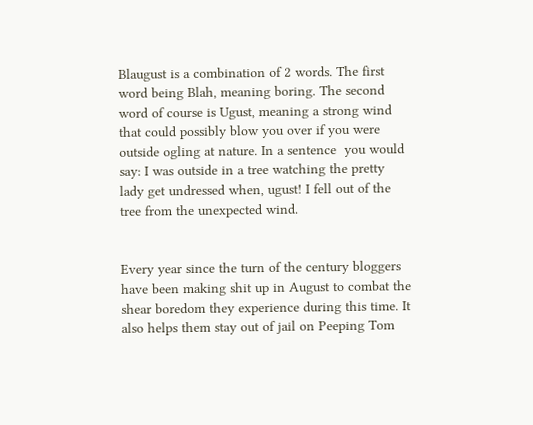Blaugust is a combination of 2 words. The first word being Blah, meaning boring. The second word of course is Ugust, meaning a strong wind that could possibly blow you over if you were outside ogling at nature. In a sentence  you would say: I was outside in a tree watching the pretty lady get undressed when, ugust! I fell out of the tree from the unexpected wind.


Every year since the turn of the century bloggers have been making shit up in August to combat the shear boredom they experience during this time. It also helps them stay out of jail on Peeping Tom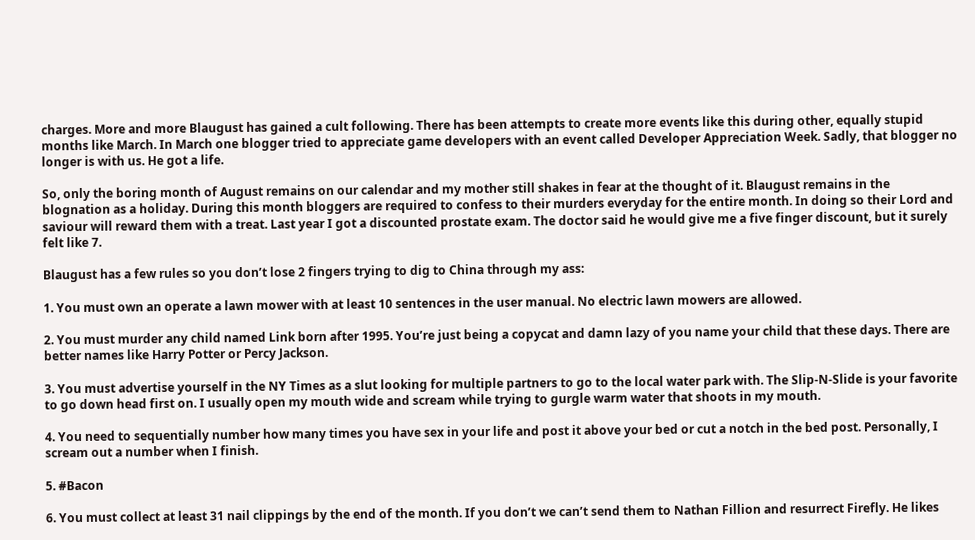charges. More and more Blaugust has gained a cult following. There has been attempts to create more events like this during other, equally stupid months like March. In March one blogger tried to appreciate game developers with an event called Developer Appreciation Week. Sadly, that blogger no longer is with us. He got a life.

So, only the boring month of August remains on our calendar and my mother still shakes in fear at the thought of it. Blaugust remains in the blognation as a holiday. During this month bloggers are required to confess to their murders everyday for the entire month. In doing so their Lord and saviour will reward them with a treat. Last year I got a discounted prostate exam. The doctor said he would give me a five finger discount, but it surely felt like 7.

Blaugust has a few rules so you don’t lose 2 fingers trying to dig to China through my ass:

1. You must own an operate a lawn mower with at least 10 sentences in the user manual. No electric lawn mowers are allowed.

2. You must murder any child named Link born after 1995. You’re just being a copycat and damn lazy of you name your child that these days. There are better names like Harry Potter or Percy Jackson.

3. You must advertise yourself in the NY Times as a slut looking for multiple partners to go to the local water park with. The Slip-N-Slide is your favorite to go down head first on. I usually open my mouth wide and scream while trying to gurgle warm water that shoots in my mouth.

4. You need to sequentially number how many times you have sex in your life and post it above your bed or cut a notch in the bed post. Personally, I scream out a number when I finish.

5. #Bacon

6. You must collect at least 31 nail clippings by the end of the month. If you don’t we can’t send them to Nathan Fillion and resurrect Firefly. He likes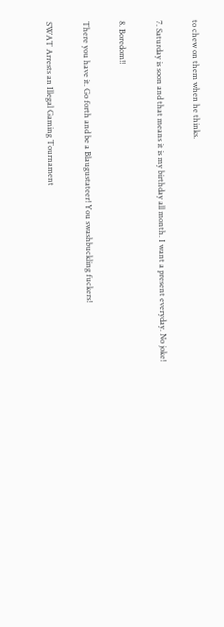to chew on them when he thinks.

7. Saturday is soon and that means it is my birthday all month. I want a present everyday. No joke!

8. Boredom!!

There you have it. Go forth and be a Blaugustateer! You swashbuckling fuckers!

SWAT Arrests an Illegal Gaming Tournament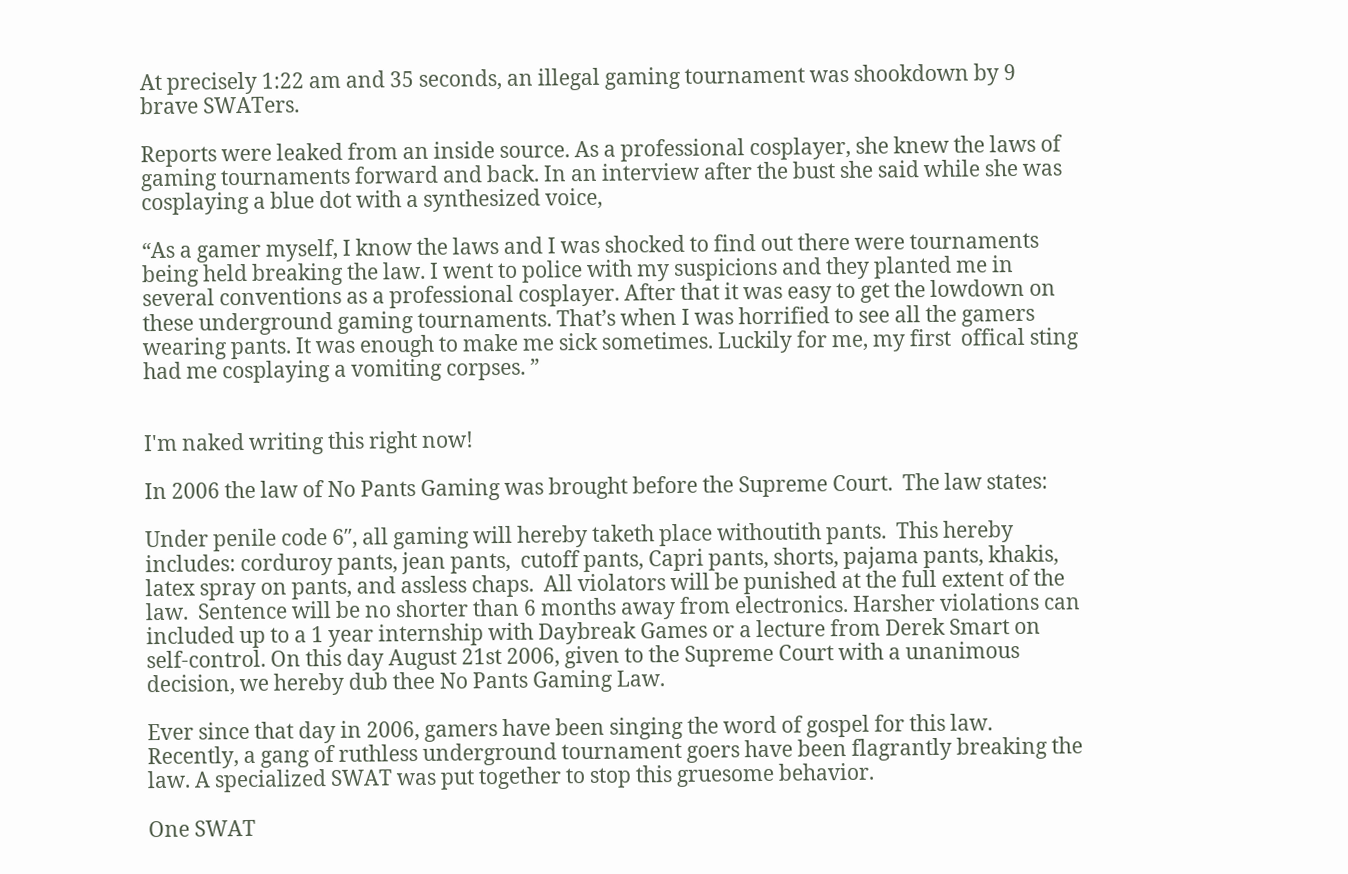At precisely 1:22 am and 35 seconds, an illegal gaming tournament was shookdown by 9 brave SWATers.

Reports were leaked from an inside source. As a professional cosplayer, she knew the laws of gaming tournaments forward and back. In an interview after the bust she said while she was cosplaying a blue dot with a synthesized voice,

“As a gamer myself, I know the laws and I was shocked to find out there were tournaments being held breaking the law. I went to police with my suspicions and they planted me in several conventions as a professional cosplayer. After that it was easy to get the lowdown on these underground gaming tournaments. That’s when I was horrified to see all the gamers wearing pants. It was enough to make me sick sometimes. Luckily for me, my first  offical sting had me cosplaying a vomiting corpses. ”


I'm naked writing this right now!

In 2006 the law of No Pants Gaming was brought before the Supreme Court.  The law states:

Under penile code 6″, all gaming will hereby taketh place withoutith pants.  This hereby includes: corduroy pants, jean pants,  cutoff pants, Capri pants, shorts, pajama pants, khakis, latex spray on pants, and assless chaps.  All violators will be punished at the full extent of the law.  Sentence will be no shorter than 6 months away from electronics. Harsher violations can included up to a 1 year internship with Daybreak Games or a lecture from Derek Smart on self-control. On this day August 21st 2006, given to the Supreme Court with a unanimous decision, we hereby dub thee No Pants Gaming Law.

Ever since that day in 2006, gamers have been singing the word of gospel for this law.  Recently, a gang of ruthless underground tournament goers have been flagrantly breaking the law. A specialized SWAT was put together to stop this gruesome behavior.

One SWAT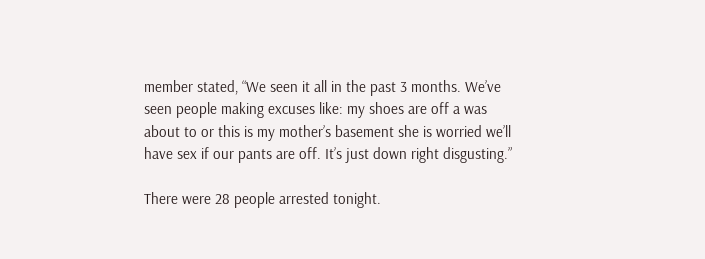member stated, “We seen it all in the past 3 months. We’ve seen people making excuses like: my shoes are off a was about to or this is my mother’s basement she is worried we’ll have sex if our pants are off. It’s just down right disgusting.”

There were 28 people arrested tonight.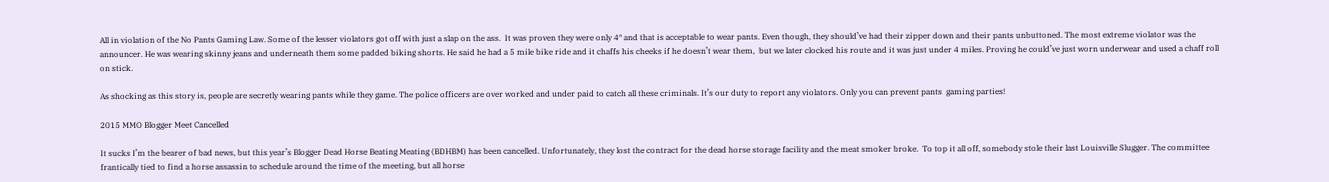All in violation of the No Pants Gaming Law. Some of the lesser violators got off with just a slap on the ass.  It was proven they were only 4″ and that is acceptable to wear pants. Even though, they should’ve had their zipper down and their pants unbuttoned. The most extreme violator was the announcer. He was wearing skinny jeans and underneath them some padded biking shorts. He said he had a 5 mile bike ride and it chaffs his cheeks if he doesn’t wear them,  but we later clocked his route and it was just under 4 miles. Proving he could’ve just worn underwear and used a chaff roll on stick.

As shocking as this story is, people are secretly wearing pants while they game. The police officers are over worked and under paid to catch all these criminals. It’s our duty to report any violators. Only you can prevent pants  gaming parties!

2015 MMO Blogger Meet Cancelled

It sucks I’m the bearer of bad news, but this year’s Blogger Dead Horse Beating Meating (BDHBM) has been cancelled. Unfortunately, they lost the contract for the dead horse storage facility and the meat smoker broke.  To top it all off, somebody stole their last Louisville Slugger. The committee frantically tied to find a horse assassin to schedule around the time of the meeting, but all horse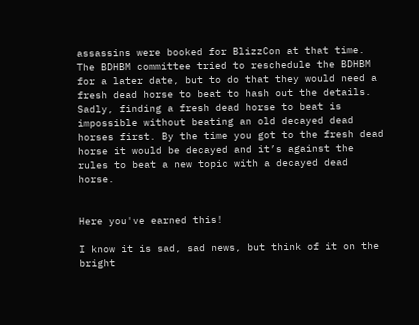assassins were booked for BlizzCon at that time. The BDHBM committee tried to reschedule the BDHBM for a later date, but to do that they would need a fresh dead horse to beat to hash out the details. Sadly, finding a fresh dead horse to beat is impossible without beating an old decayed dead horses first. By the time you got to the fresh dead horse it would be decayed and it’s against the rules to beat a new topic with a decayed dead horse.


Here you've earned this!

I know it is sad, sad news, but think of it on the bright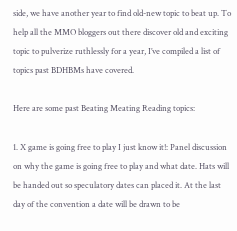side, we have another year to find old-new topic to beat up. To help all the MMO bloggers out there discover old and exciting topic to pulverize ruthlessly for a year, I’ve compiled a list of topics past BDHBMs have covered.

Here are some past Beating Meating Reading topics:

1. X game is going free to play I just know it!: Panel discussion on why the game is going free to play and what date. Hats will be handed out so speculatory dates can placed it. At the last day of the convention a date will be drawn to be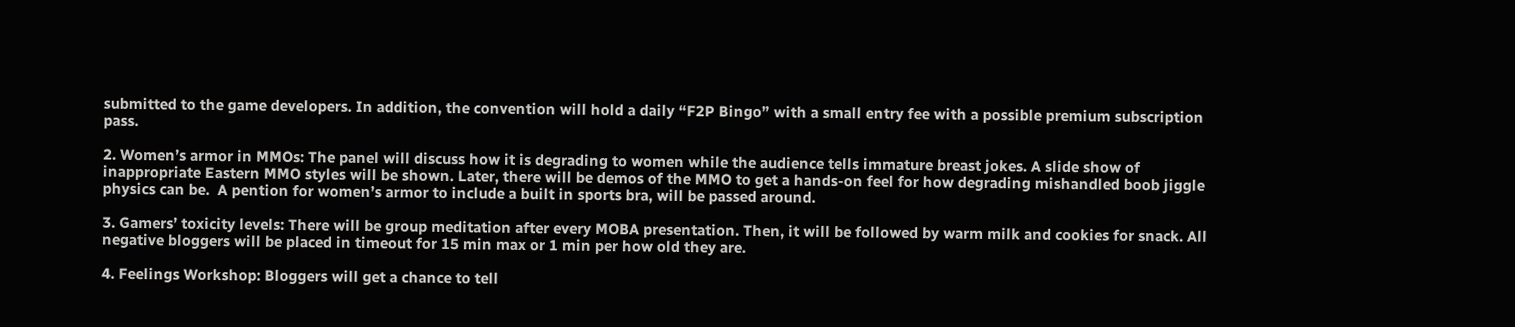submitted to the game developers. In addition, the convention will hold a daily “F2P Bingo” with a small entry fee with a possible premium subscription pass.

2. Women’s armor in MMOs: The panel will discuss how it is degrading to women while the audience tells immature breast jokes. A slide show of inappropriate Eastern MMO styles will be shown. Later, there will be demos of the MMO to get a hands-on feel for how degrading mishandled boob jiggle physics can be.  A pention for women’s armor to include a built in sports bra, will be passed around.

3. Gamers’ toxicity levels: There will be group meditation after every MOBA presentation. Then, it will be followed by warm milk and cookies for snack. All negative bloggers will be placed in timeout for 15 min max or 1 min per how old they are.

4. Feelings Workshop: Bloggers will get a chance to tell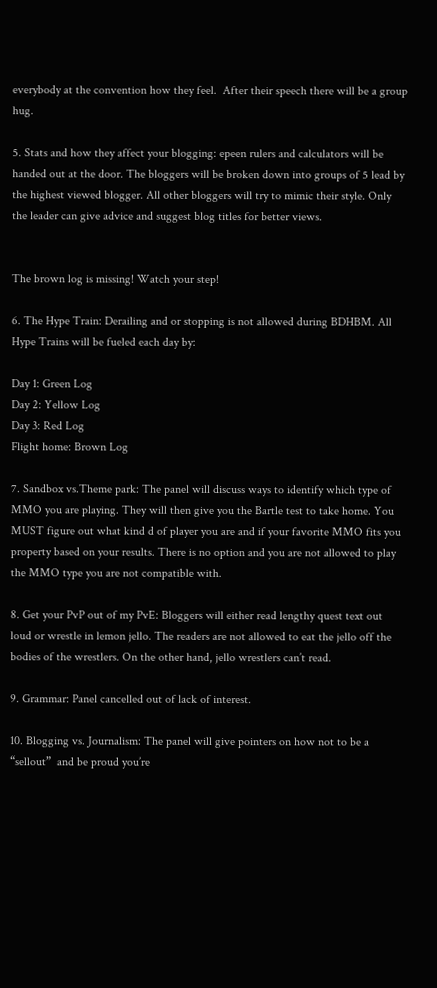everybody at the convention how they feel.  After their speech there will be a group hug.

5. Stats and how they affect your blogging: epeen rulers and calculators will be handed out at the door. The bloggers will be broken down into groups of 5 lead by the highest viewed blogger. All other bloggers will try to mimic their style. Only the leader can give advice and suggest blog titles for better views.


The brown log is missing! Watch your step!

6. The Hype Train: Derailing and or stopping is not allowed during BDHBM. All Hype Trains will be fueled each day by:

Day 1: Green Log
Day 2: Yellow Log
Day 3: Red Log
Flight home: Brown Log

7. Sandbox vs.Theme park: The panel will discuss ways to identify which type of MMO you are playing. They will then give you the Bartle test to take home. You MUST figure out what kind d of player you are and if your favorite MMO fits you property based on your results. There is no option and you are not allowed to play the MMO type you are not compatible with.

8. Get your PvP out of my PvE: Bloggers will either read lengthy quest text out loud or wrestle in lemon jello. The readers are not allowed to eat the jello off the bodies of the wrestlers. On the other hand, jello wrestlers can’t read.

9. Grammar: Panel cancelled out of lack of interest.

10. Blogging vs. Journalism: The panel will give pointers on how not to be a “sellout”  and be proud you’re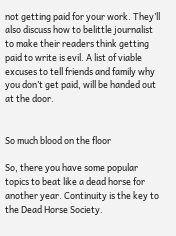not getting paid for your work. They’ll also discuss how to belittle journalist to make their readers think getting paid to write is evil. A list of viable excuses to tell friends and family why you don’t get paid, will be handed out at the door.


So much blood on the floor

So, there you have some popular topics to beat like a dead horse for another year. Continuity is the key to the Dead Horse Society.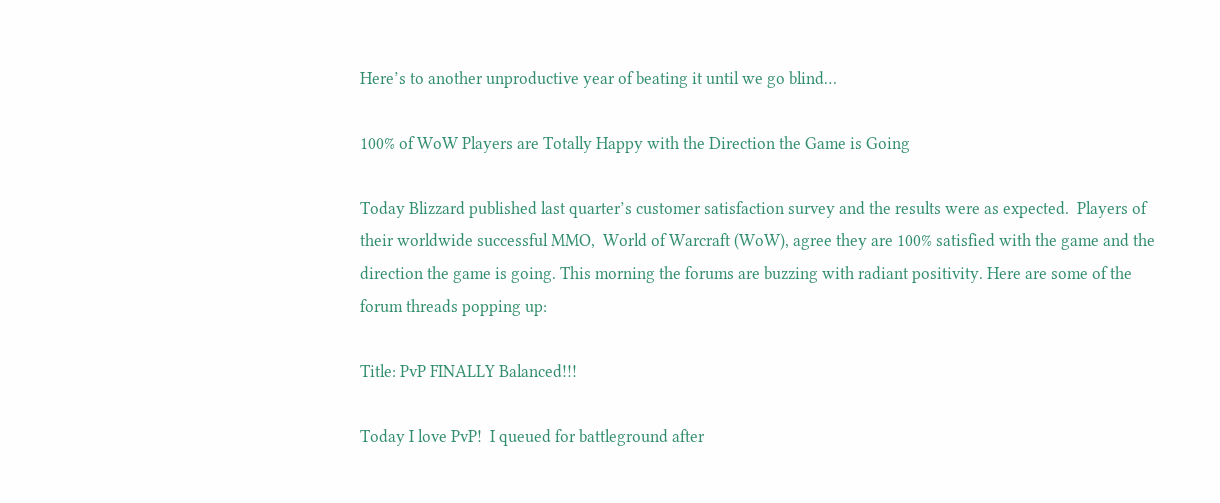Here’s to another unproductive year of beating it until we go blind…

100% of WoW Players are Totally Happy with the Direction the Game is Going

Today Blizzard published last quarter’s customer satisfaction survey and the results were as expected.  Players of their worldwide successful MMO,  World of Warcraft (WoW), agree they are 100% satisfied with the game and the direction the game is going. This morning the forums are buzzing with radiant positivity. Here are some of the forum threads popping up:

Title: PvP FINALLY Balanced!!!

Today I love PvP!  I queued for battleground after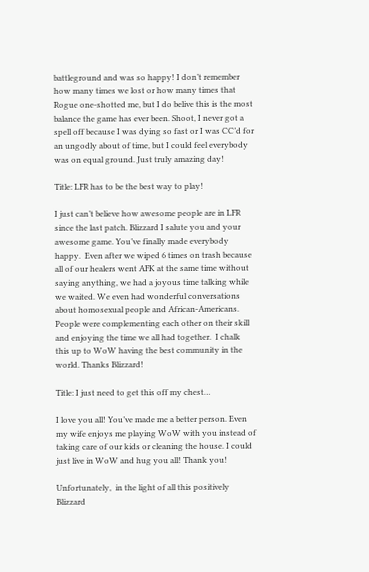battleground and was so happy! I don’t remember how many times we lost or how many times that Rogue one-shotted me, but I do belive this is the most balance the game has ever been. Shoot, I never got a spell off because I was dying so fast or I was CC’d for an ungodly about of time, but I could feel everybody was on equal ground. Just truly amazing day!

Title: LFR has to be the best way to play!

I just can’t believe how awesome people are in LFR since the last patch. Blizzard I salute you and your awesome game. You’ve finally made everybody happy.  Even after we wiped 6 times on trash because all of our healers went AFK at the same time without saying anything, we had a joyous time talking while we waited. We even had wonderful conversations about homosexual people and African-Americans. People were complementing each other on their skill and enjoying the time we all had together.  I chalk this up to WoW having the best community in the world. Thanks Blizzard!

Title: I just need to get this off my chest…

I love you all! You’ve made me a better person. Even my wife enjoys me playing WoW with you instead of taking care of our kids or cleaning the house. I could just live in WoW and hug you all! Thank you!

Unfortunately,  in the light of all this positively Blizzard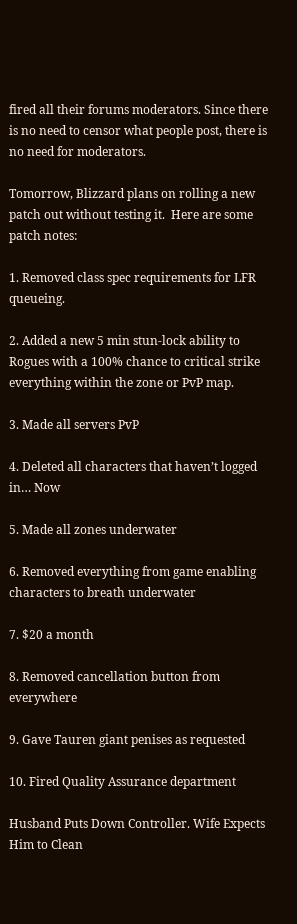fired all their forums moderators. Since there is no need to censor what people post, there is no need for moderators.

Tomorrow, Blizzard plans on rolling a new patch out without testing it.  Here are some patch notes:

1. Removed class spec requirements for LFR queueing.

2. Added a new 5 min stun-lock ability to Rogues with a 100% chance to critical strike everything within the zone or PvP map.

3. Made all servers PvP

4. Deleted all characters that haven’t logged in… Now

5. Made all zones underwater

6. Removed everything from game enabling characters to breath underwater

7. $20 a month

8. Removed cancellation button from everywhere

9. Gave Tauren giant penises as requested

10. Fired Quality Assurance department

Husband Puts Down Controller. Wife Expects Him to Clean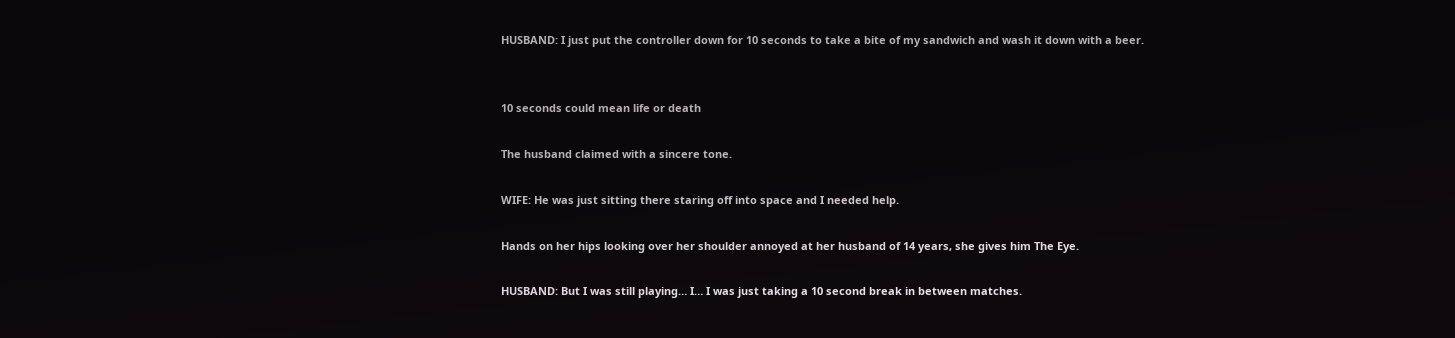HUSBAND: I just put the controller down for 10 seconds to take a bite of my sandwich and wash it down with a beer.


10 seconds could mean life or death

The husband claimed with a sincere tone.

WIFE: He was just sitting there staring off into space and I needed help.

Hands on her hips looking over her shoulder annoyed at her husband of 14 years, she gives him The Eye.

HUSBAND: But I was still playing… I… I was just taking a 10 second break in between matches.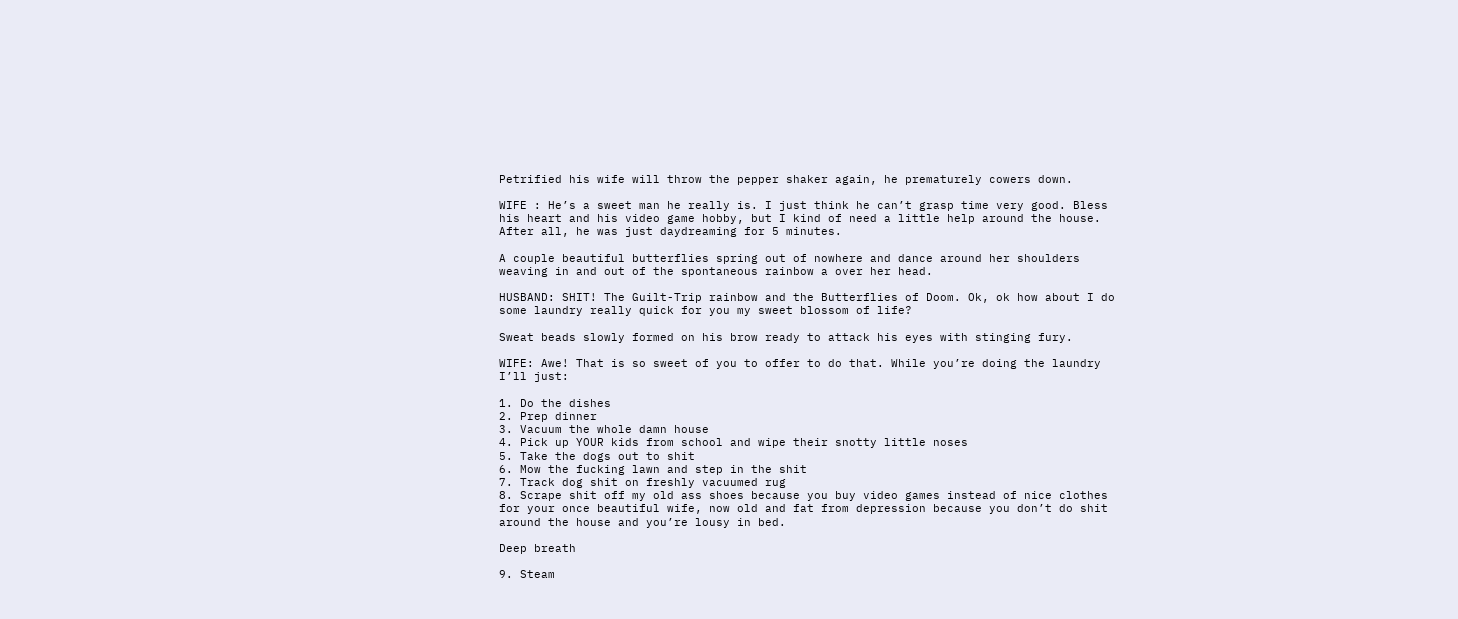Petrified his wife will throw the pepper shaker again, he prematurely cowers down.

WIFE : He’s a sweet man he really is. I just think he can’t grasp time very good. Bless his heart and his video game hobby, but I kind of need a little help around the house. After all, he was just daydreaming for 5 minutes.

A couple beautiful butterflies spring out of nowhere and dance around her shoulders weaving in and out of the spontaneous rainbow a over her head.

HUSBAND: SHIT! The Guilt-Trip rainbow and the Butterflies of Doom. Ok, ok how about I do some laundry really quick for you my sweet blossom of life?

Sweat beads slowly formed on his brow ready to attack his eyes with stinging fury.

WIFE: Awe! That is so sweet of you to offer to do that. While you’re doing the laundry I’ll just:

1. Do the dishes
2. Prep dinner
3. Vacuum the whole damn house
4. Pick up YOUR kids from school and wipe their snotty little noses
5. Take the dogs out to shit
6. Mow the fucking lawn and step in the shit
7. Track dog shit on freshly vacuumed rug
8. Scrape shit off my old ass shoes because you buy video games instead of nice clothes for your once beautiful wife, now old and fat from depression because you don’t do shit around the house and you’re lousy in bed.

Deep breath

9. Steam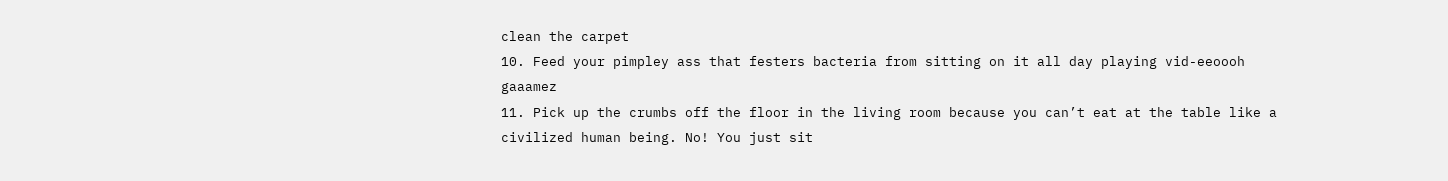clean the carpet
10. Feed your pimpley ass that festers bacteria from sitting on it all day playing vid-eeoooh gaaamez
11. Pick up the crumbs off the floor in the living room because you can’t eat at the table like a civilized human being. No! You just sit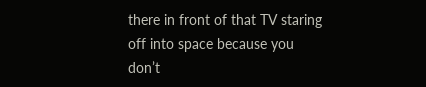there in front of that TV staring off into space because you don’t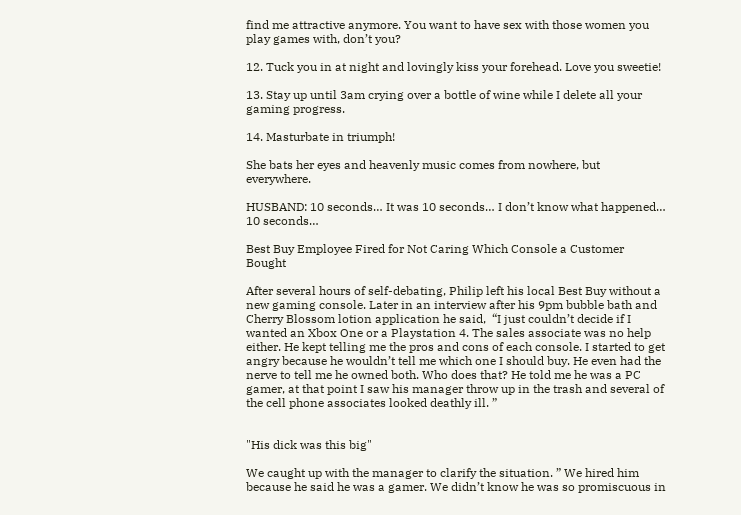find me attractive anymore. You want to have sex with those women you play games with, don’t you?

12. Tuck you in at night and lovingly kiss your forehead. Love you sweetie!

13. Stay up until 3am crying over a bottle of wine while I delete all your gaming progress.

14. Masturbate in triumph!

She bats her eyes and heavenly music comes from nowhere, but everywhere.

HUSBAND: 10 seconds… It was 10 seconds… I don’t know what happened… 10 seconds…

Best Buy Employee Fired for Not Caring Which Console a Customer Bought

After several hours of self-debating, Philip left his local Best Buy without a new gaming console. Later in an interview after his 9pm bubble bath and Cherry Blossom lotion application he said,  “I just couldn’t decide if I wanted an Xbox One or a Playstation 4. The sales associate was no help either. He kept telling me the pros and cons of each console. I started to get angry because he wouldn’t tell me which one I should buy. He even had the nerve to tell me he owned both. Who does that? He told me he was a PC gamer, at that point I saw his manager throw up in the trash and several of the cell phone associates looked deathly ill. ”


"His dick was this big"

We caught up with the manager to clarify the situation. ” We hired him because he said he was a gamer. We didn’t know he was so promiscuous in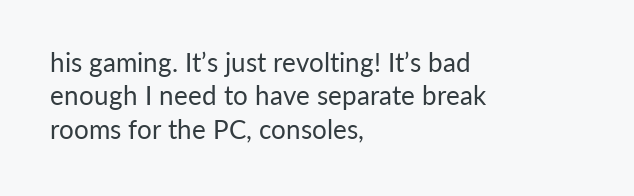his gaming. It’s just revolting! It’s bad enough I need to have separate break rooms for the PC, consoles,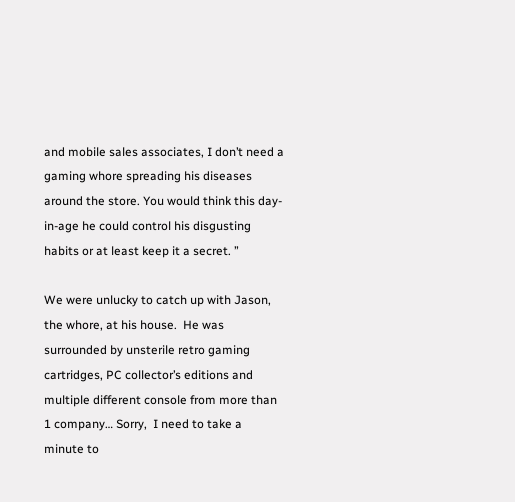and mobile sales associates, I don’t need a gaming whore spreading his diseases around the store. You would think this day-in-age he could control his disgusting habits or at least keep it a secret. ”

We were unlucky to catch up with Jason, the whore, at his house.  He was surrounded by unsterile retro gaming cartridges, PC collector’s editions and multiple different console from more than 1 company… Sorry,  I need to take a minute to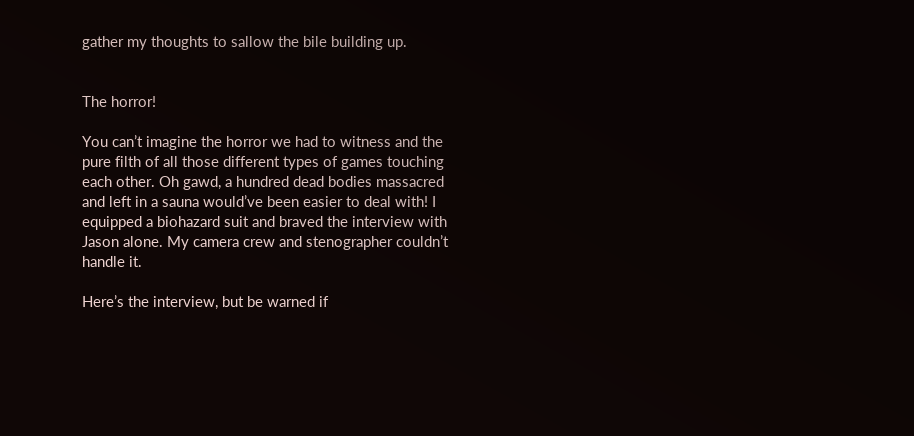gather my thoughts to sallow the bile building up.


The horror!

You can’t imagine the horror we had to witness and the pure filth of all those different types of games touching each other. Oh gawd, a hundred dead bodies massacred and left in a sauna would’ve been easier to deal with! I equipped a biohazard suit and braved the interview with Jason alone. My camera crew and stenographer couldn’t handle it.

Here’s the interview, but be warned if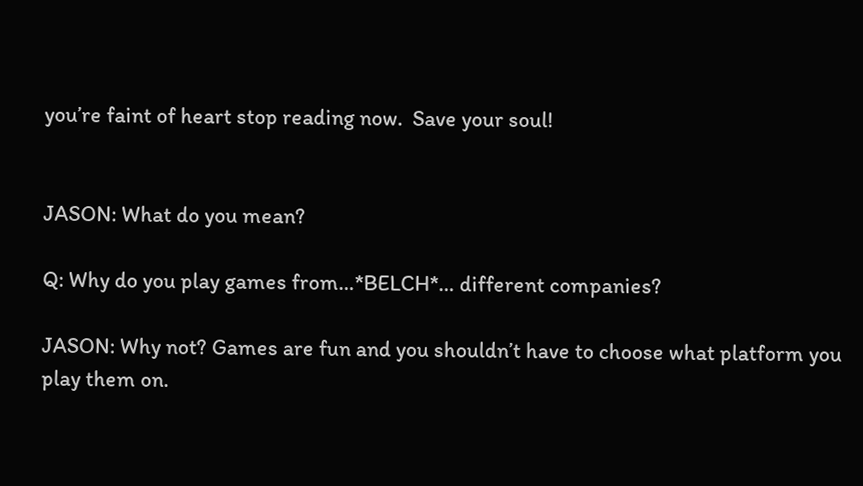you’re faint of heart stop reading now.  Save your soul!


JASON: What do you mean?

Q: Why do you play games from…*BELCH*… different companies?

JASON: Why not? Games are fun and you shouldn’t have to choose what platform you play them on.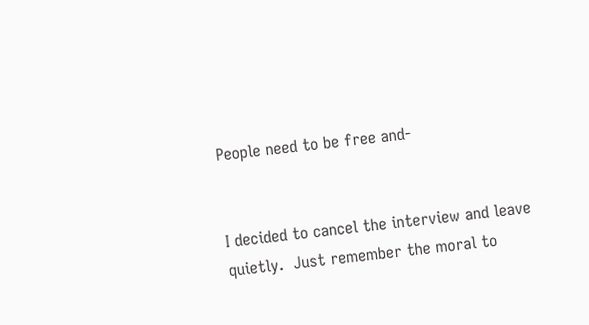People need to be free and-


I decided to cancel the interview and leave quietly.  Just remember the moral to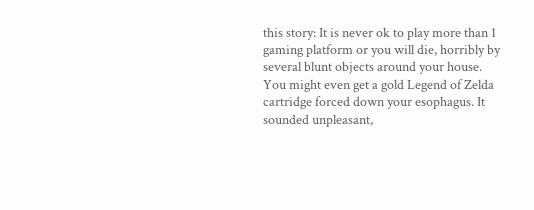this story: It is never ok to play more than 1 gaming platform or you will die, horribly by several blunt objects around your house.  You might even get a gold Legend of Zelda cartridge forced down your esophagus. It sounded unpleasant,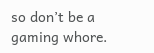so don’t be a gaming whore.